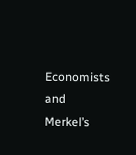Economists and Merkel’s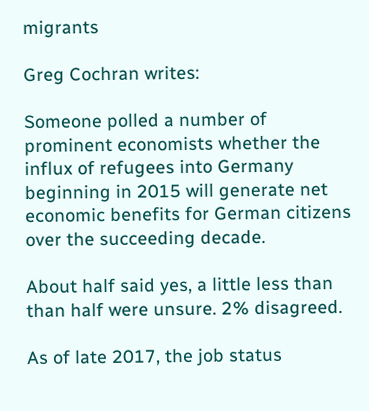migrants

Greg Cochran writes:

Someone polled a number of prominent economists whether the influx of refugees into Germany beginning in 2015 will generate net economic benefits for German citizens over the succeeding decade.

About half said yes, a little less than than half were unsure. 2% disagreed.

As of late 2017, the job status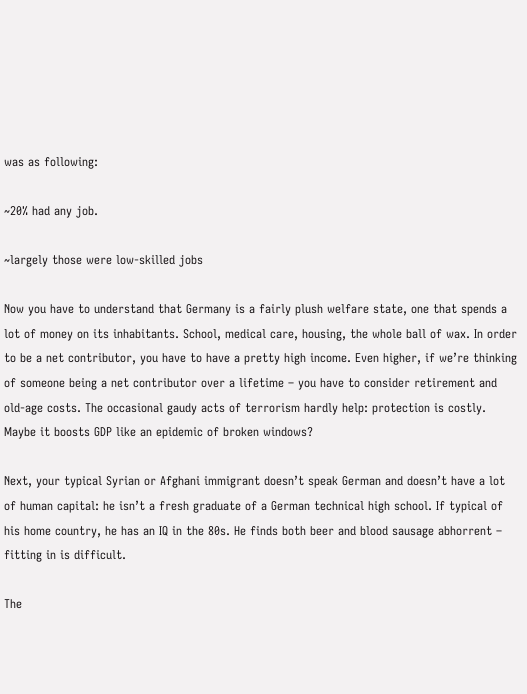was as following:

~20% had any job.

~largely those were low-skilled jobs

Now you have to understand that Germany is a fairly plush welfare state, one that spends a lot of money on its inhabitants. School, medical care, housing, the whole ball of wax. In order to be a net contributor, you have to have a pretty high income. Even higher, if we’re thinking of someone being a net contributor over a lifetime – you have to consider retirement and old-age costs. The occasional gaudy acts of terrorism hardly help: protection is costly. Maybe it boosts GDP like an epidemic of broken windows?

Next, your typical Syrian or Afghani immigrant doesn’t speak German and doesn’t have a lot of human capital: he isn’t a fresh graduate of a German technical high school. If typical of his home country, he has an IQ in the 80s. He finds both beer and blood sausage abhorrent – fitting in is difficult.

The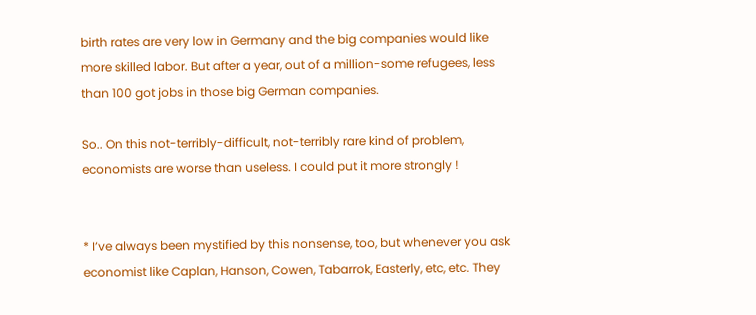birth rates are very low in Germany and the big companies would like more skilled labor. But after a year, out of a million-some refugees, less than 100 got jobs in those big German companies.

So.. On this not-terribly-difficult, not-terribly rare kind of problem, economists are worse than useless. I could put it more strongly !


* I’ve always been mystified by this nonsense, too, but whenever you ask economist like Caplan, Hanson, Cowen, Tabarrok, Easterly, etc, etc. They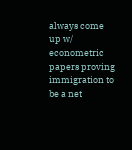always come up w/ econometric papers proving immigration to be a net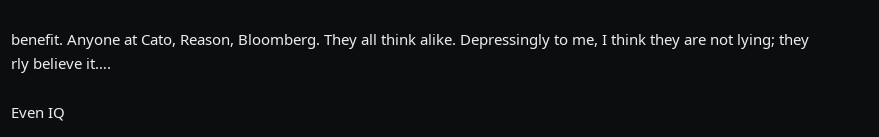benefit. Anyone at Cato, Reason, Bloomberg. They all think alike. Depressingly to me, I think they are not lying; they rly believe it….

Even IQ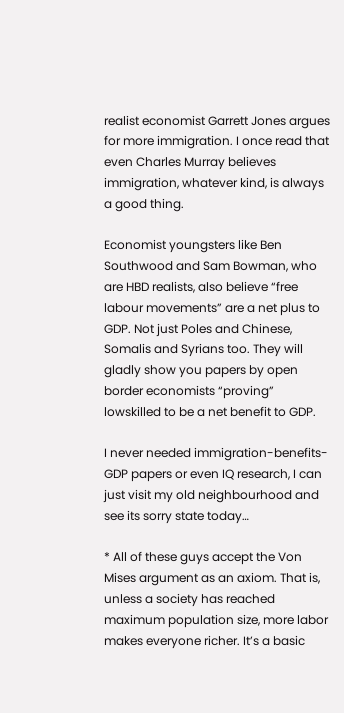realist economist Garrett Jones argues for more immigration. I once read that even Charles Murray believes immigration, whatever kind, is always a good thing.

Economist youngsters like Ben Southwood and Sam Bowman, who are HBD realists, also believe “free labour movements” are a net plus to GDP. Not just Poles and Chinese, Somalis and Syrians too. They will gladly show you papers by open border economists “proving” lowskilled to be a net benefit to GDP.

I never needed immigration-benefits-GDP papers or even IQ research, I can just visit my old neighbourhood and see its sorry state today…

* All of these guys accept the Von Mises argument as an axiom. That is, unless a society has reached maximum population size, more labor makes everyone richer. It’s a basic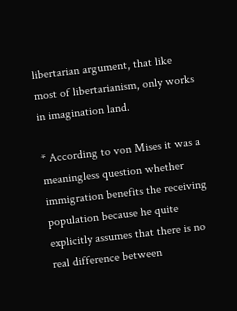libertarian argument, that like most of libertarianism, only works in imagination land.

* According to von Mises it was a meaningless question whether immigration benefits the receiving population because he quite explicitly assumes that there is no real difference between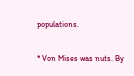populations.

* Von Mises was nuts. By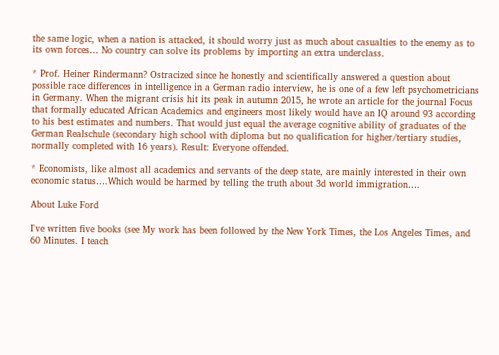the same logic, when a nation is attacked, it should worry just as much about casualties to the enemy as to its own forces… No country can solve its problems by importing an extra underclass.

* Prof. Heiner Rindermann? Ostracized since he honestly and scientifically answered a question about possible race differences in intelligence in a German radio interview, he is one of a few left psychometricians in Germany. When the migrant crisis hit its peak in autumn 2015, he wrote an article for the journal Focus that formally educated African Academics and engineers most likely would have an IQ around 93 according to his best estimates and numbers. That would just equal the average cognitive ability of graduates of the German Realschule (secondary high school with diploma but no qualification for higher/tertiary studies, normally completed with 16 years). Result: Everyone offended.

* Economists, like almost all academics and servants of the deep state, are mainly interested in their own economic status….Which would be harmed by telling the truth about 3d world immigration….

About Luke Ford

I've written five books (see My work has been followed by the New York Times, the Los Angeles Times, and 60 Minutes. I teach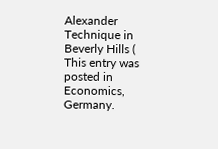Alexander Technique in Beverly Hills (
This entry was posted in Economics, Germany.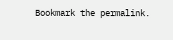Bookmark the permalink.